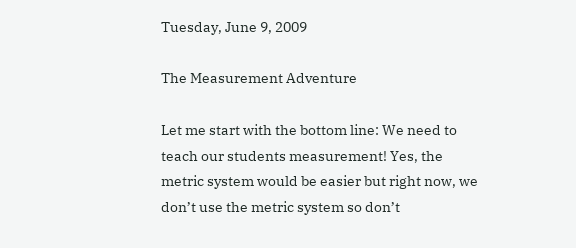Tuesday, June 9, 2009

The Measurement Adventure

Let me start with the bottom line: We need to teach our students measurement! Yes, the metric system would be easier but right now, we don’t use the metric system so don’t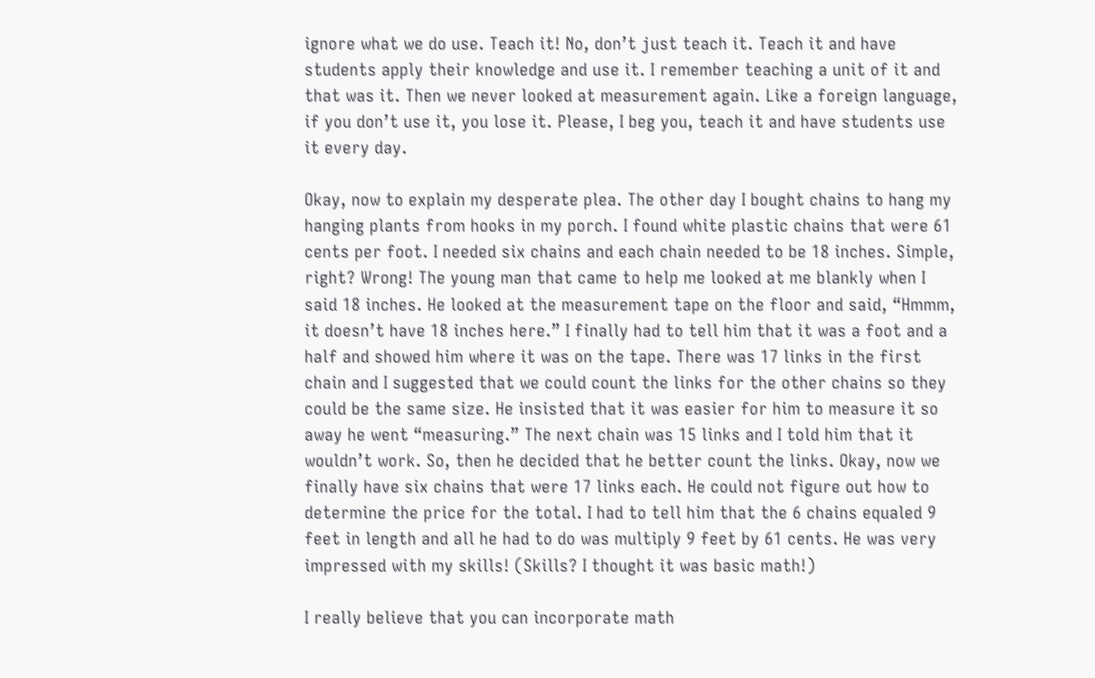ignore what we do use. Teach it! No, don’t just teach it. Teach it and have students apply their knowledge and use it. I remember teaching a unit of it and that was it. Then we never looked at measurement again. Like a foreign language, if you don’t use it, you lose it. Please, I beg you, teach it and have students use it every day.

Okay, now to explain my desperate plea. The other day I bought chains to hang my hanging plants from hooks in my porch. I found white plastic chains that were 61 cents per foot. I needed six chains and each chain needed to be 18 inches. Simple, right? Wrong! The young man that came to help me looked at me blankly when I said 18 inches. He looked at the measurement tape on the floor and said, “Hmmm, it doesn’t have 18 inches here.” I finally had to tell him that it was a foot and a half and showed him where it was on the tape. There was 17 links in the first chain and I suggested that we could count the links for the other chains so they could be the same size. He insisted that it was easier for him to measure it so away he went “measuring.” The next chain was 15 links and I told him that it wouldn’t work. So, then he decided that he better count the links. Okay, now we finally have six chains that were 17 links each. He could not figure out how to determine the price for the total. I had to tell him that the 6 chains equaled 9 feet in length and all he had to do was multiply 9 feet by 61 cents. He was very impressed with my skills! (Skills? I thought it was basic math!)

I really believe that you can incorporate math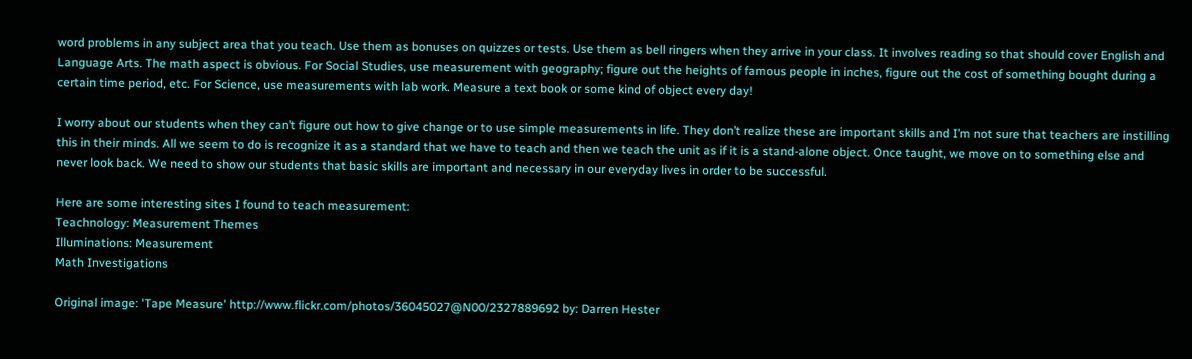word problems in any subject area that you teach. Use them as bonuses on quizzes or tests. Use them as bell ringers when they arrive in your class. It involves reading so that should cover English and Language Arts. The math aspect is obvious. For Social Studies, use measurement with geography; figure out the heights of famous people in inches, figure out the cost of something bought during a certain time period, etc. For Science, use measurements with lab work. Measure a text book or some kind of object every day!

I worry about our students when they can’t figure out how to give change or to use simple measurements in life. They don’t realize these are important skills and I’m not sure that teachers are instilling this in their minds. All we seem to do is recognize it as a standard that we have to teach and then we teach the unit as if it is a stand-alone object. Once taught, we move on to something else and never look back. We need to show our students that basic skills are important and necessary in our everyday lives in order to be successful.

Here are some interesting sites I found to teach measurement:
Teachnology: Measurement Themes
Illuminations: Measurement
Math Investigations

Original image: 'Tape Measure' http://www.flickr.com/photos/36045027@N00/2327889692 by: Darren Hester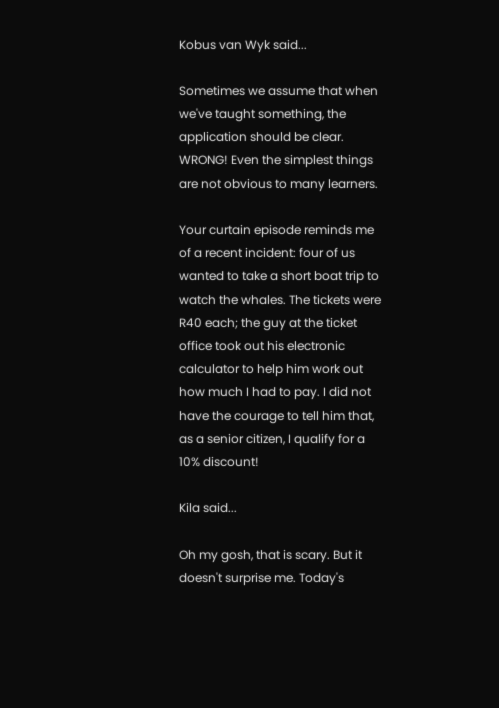Kobus van Wyk said...

Sometimes we assume that when we've taught something, the application should be clear. WRONG! Even the simplest things are not obvious to many learners.

Your curtain episode reminds me of a recent incident: four of us wanted to take a short boat trip to watch the whales. The tickets were R40 each; the guy at the ticket office took out his electronic calculator to help him work out how much I had to pay. I did not have the courage to tell him that, as a senior citizen, I qualify for a 10% discount!

Kila said...

Oh my gosh, that is scary. But it doesn't surprise me. Today's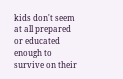kids don't seem at all prepared or educated enough to survive on their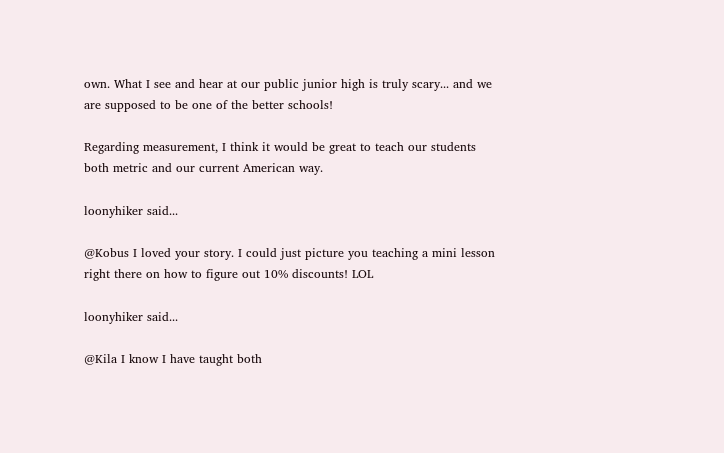own. What I see and hear at our public junior high is truly scary... and we are supposed to be one of the better schools!

Regarding measurement, I think it would be great to teach our students both metric and our current American way.

loonyhiker said...

@Kobus I loved your story. I could just picture you teaching a mini lesson right there on how to figure out 10% discounts! LOL

loonyhiker said...

@Kila I know I have taught both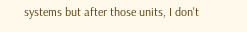systems but after those units, I don't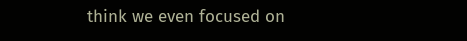think we even focused on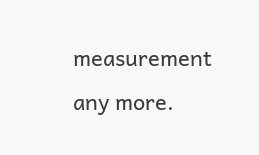measurement any more.